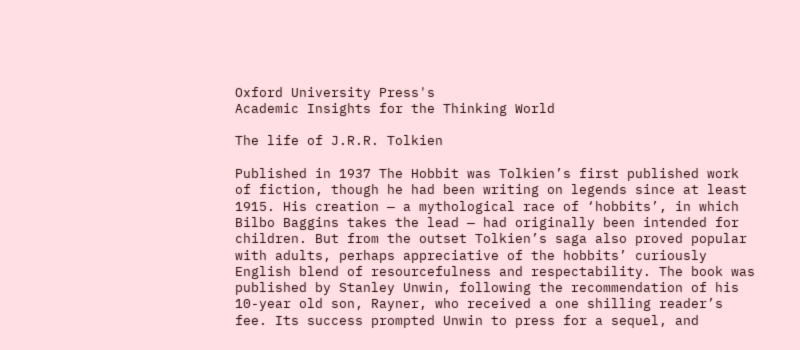Oxford University Press's
Academic Insights for the Thinking World

The life of J.R.R. Tolkien

Published in 1937 The Hobbit was Tolkien’s first published work of fiction, though he had been writing on legends since at least 1915. His creation — a mythological race of ‘hobbits’, in which Bilbo Baggins takes the lead — had originally been intended for children. But from the outset Tolkien’s saga also proved popular with adults, perhaps appreciative of the hobbits’ curiously English blend of resourcefulness and respectability. The book was published by Stanley Unwin, following the recommendation of his 10-year old son, Rayner, who received a one shilling reader’s fee. Its success prompted Unwin to press for a sequel, and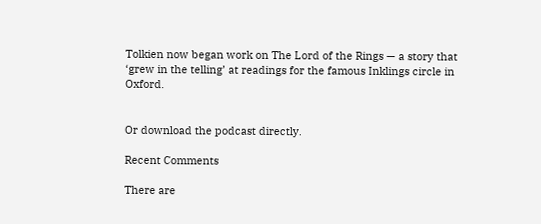Tolkien now began work on The Lord of the Rings — a story that ‘grew in the telling’ at readings for the famous Inklings circle in Oxford.


Or download the podcast directly.

Recent Comments

There are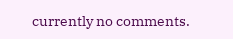currently no comments.